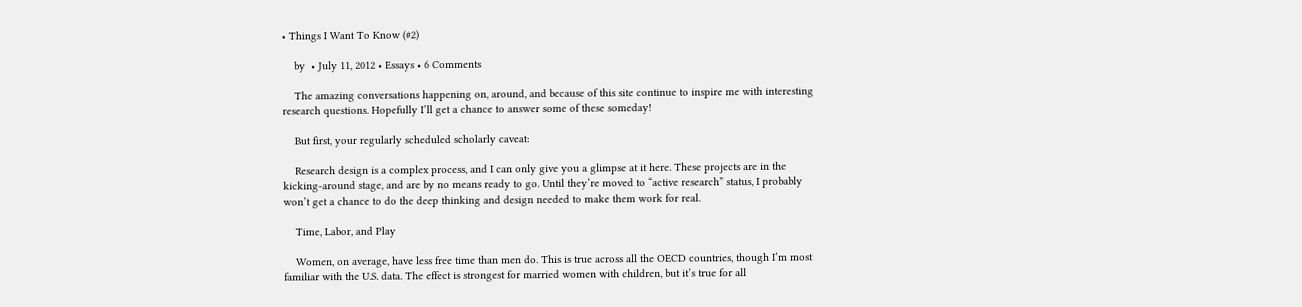• Things I Want To Know (#2)

    by  • July 11, 2012 • Essays • 6 Comments

    The amazing conversations happening on, around, and because of this site continue to inspire me with interesting research questions. Hopefully I’ll get a chance to answer some of these someday!

    But first, your regularly scheduled scholarly caveat:

    Research design is a complex process, and I can only give you a glimpse at it here. These projects are in the kicking-around stage, and are by no means ready to go. Until they’re moved to “active research” status, I probably won’t get a chance to do the deep thinking and design needed to make them work for real.

    Time, Labor, and Play

    Women, on average, have less free time than men do. This is true across all the OECD countries, though I’m most familiar with the U.S. data. The effect is strongest for married women with children, but it’s true for all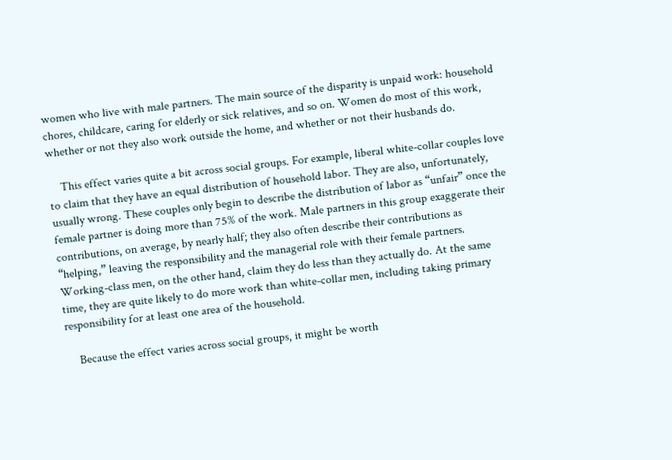women who live with male partners. The main source of the disparity is unpaid work: household chores, childcare, caring for elderly or sick relatives, and so on. Women do most of this work, whether or not they also work outside the home, and whether or not their husbands do.

    This effect varies quite a bit across social groups. For example, liberal white-collar couples love to claim that they have an equal distribution of household labor. They are also, unfortunately, usually wrong. These couples only begin to describe the distribution of labor as “unfair” once the female partner is doing more than 75% of the work. Male partners in this group exaggerate their contributions, on average, by nearly half; they also often describe their contributions as “helping,” leaving the responsibility and the managerial role with their female partners. Working-class men, on the other hand, claim they do less than they actually do. At the same time, they are quite likely to do more work than white-collar men, including taking primary responsibility for at least one area of the household.

    Because the effect varies across social groups, it might be worth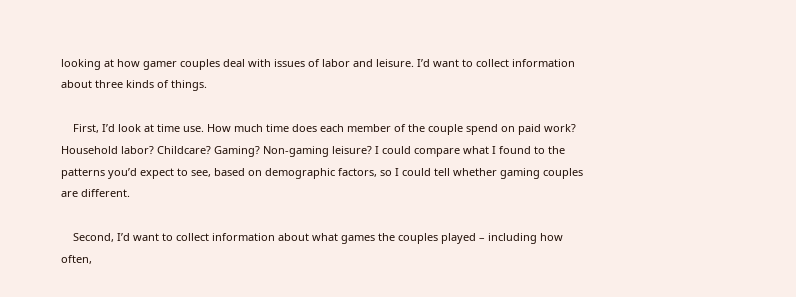looking at how gamer couples deal with issues of labor and leisure. I’d want to collect information about three kinds of things.

    First, I’d look at time use. How much time does each member of the couple spend on paid work? Household labor? Childcare? Gaming? Non-gaming leisure? I could compare what I found to the patterns you’d expect to see, based on demographic factors, so I could tell whether gaming couples are different.

    Second, I’d want to collect information about what games the couples played – including how often,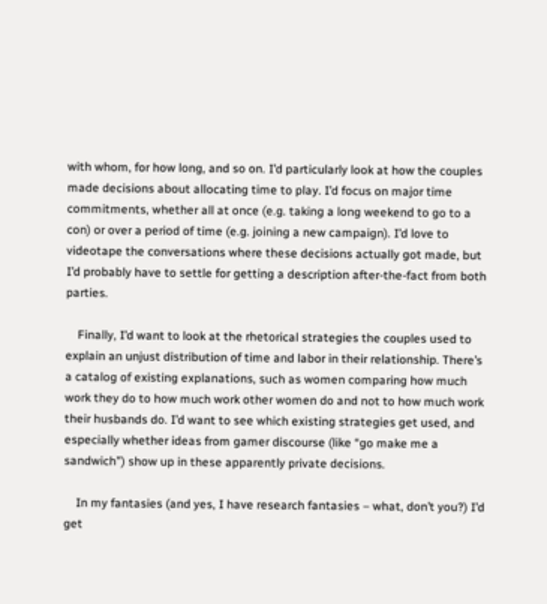with whom, for how long, and so on. I’d particularly look at how the couples made decisions about allocating time to play. I’d focus on major time commitments, whether all at once (e.g. taking a long weekend to go to a con) or over a period of time (e.g. joining a new campaign). I’d love to videotape the conversations where these decisions actually got made, but I’d probably have to settle for getting a description after-the-fact from both parties.

    Finally, I’d want to look at the rhetorical strategies the couples used to explain an unjust distribution of time and labor in their relationship. There’s a catalog of existing explanations, such as women comparing how much work they do to how much work other women do and not to how much work their husbands do. I’d want to see which existing strategies get used, and especially whether ideas from gamer discourse (like “go make me a sandwich”) show up in these apparently private decisions.

    In my fantasies (and yes, I have research fantasies – what, don’t you?) I’d get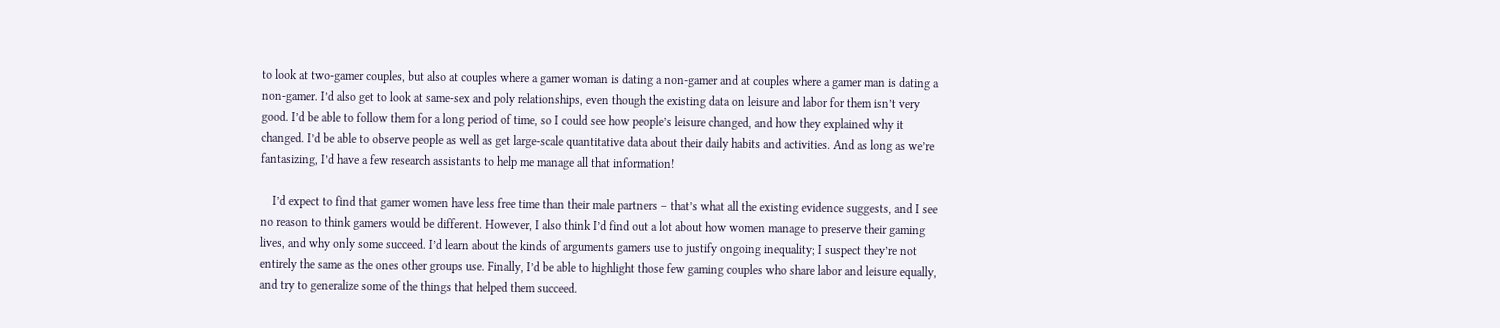to look at two-gamer couples, but also at couples where a gamer woman is dating a non-gamer and at couples where a gamer man is dating a non-gamer. I’d also get to look at same-sex and poly relationships, even though the existing data on leisure and labor for them isn’t very good. I’d be able to follow them for a long period of time, so I could see how people’s leisure changed, and how they explained why it changed. I’d be able to observe people as well as get large-scale quantitative data about their daily habits and activities. And as long as we’re fantasizing, I’d have a few research assistants to help me manage all that information!

    I’d expect to find that gamer women have less free time than their male partners – that’s what all the existing evidence suggests, and I see no reason to think gamers would be different. However, I also think I’d find out a lot about how women manage to preserve their gaming lives, and why only some succeed. I’d learn about the kinds of arguments gamers use to justify ongoing inequality; I suspect they’re not entirely the same as the ones other groups use. Finally, I’d be able to highlight those few gaming couples who share labor and leisure equally, and try to generalize some of the things that helped them succeed.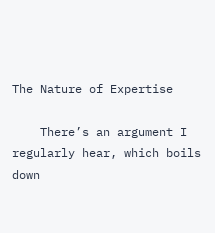The Nature of Expertise

    There’s an argument I regularly hear, which boils down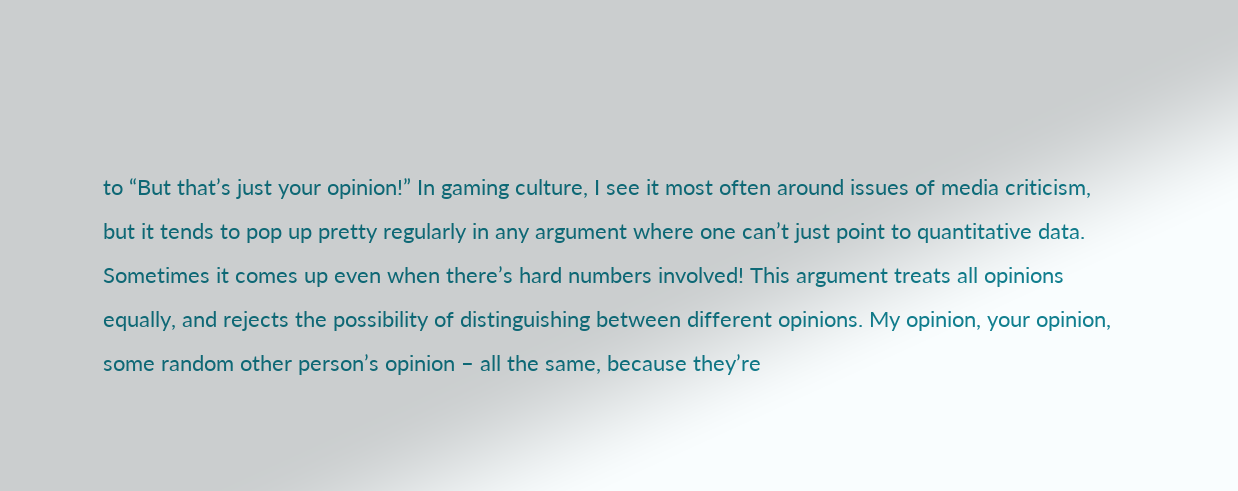to “But that’s just your opinion!” In gaming culture, I see it most often around issues of media criticism, but it tends to pop up pretty regularly in any argument where one can’t just point to quantitative data. Sometimes it comes up even when there’s hard numbers involved! This argument treats all opinions equally, and rejects the possibility of distinguishing between different opinions. My opinion, your opinion, some random other person’s opinion – all the same, because they’re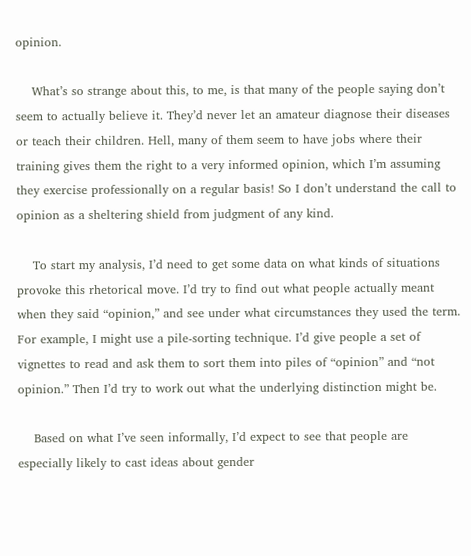opinion.

    What’s so strange about this, to me, is that many of the people saying don’t seem to actually believe it. They’d never let an amateur diagnose their diseases or teach their children. Hell, many of them seem to have jobs where their training gives them the right to a very informed opinion, which I’m assuming they exercise professionally on a regular basis! So I don’t understand the call to opinion as a sheltering shield from judgment of any kind.

    To start my analysis, I’d need to get some data on what kinds of situations provoke this rhetorical move. I’d try to find out what people actually meant when they said “opinion,” and see under what circumstances they used the term. For example, I might use a pile-sorting technique. I’d give people a set of vignettes to read and ask them to sort them into piles of “opinion” and “not opinion.” Then I’d try to work out what the underlying distinction might be.

    Based on what I’ve seen informally, I’d expect to see that people are especially likely to cast ideas about gender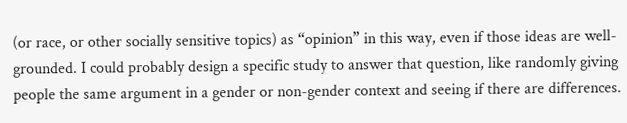(or race, or other socially sensitive topics) as “opinion” in this way, even if those ideas are well-grounded. I could probably design a specific study to answer that question, like randomly giving people the same argument in a gender or non-gender context and seeing if there are differences.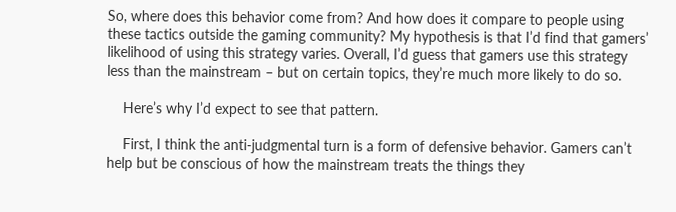So, where does this behavior come from? And how does it compare to people using these tactics outside the gaming community? My hypothesis is that I’d find that gamers’ likelihood of using this strategy varies. Overall, I’d guess that gamers use this strategy less than the mainstream – but on certain topics, they’re much more likely to do so.

    Here’s why I’d expect to see that pattern.

    First, I think the anti-judgmental turn is a form of defensive behavior. Gamers can’t help but be conscious of how the mainstream treats the things they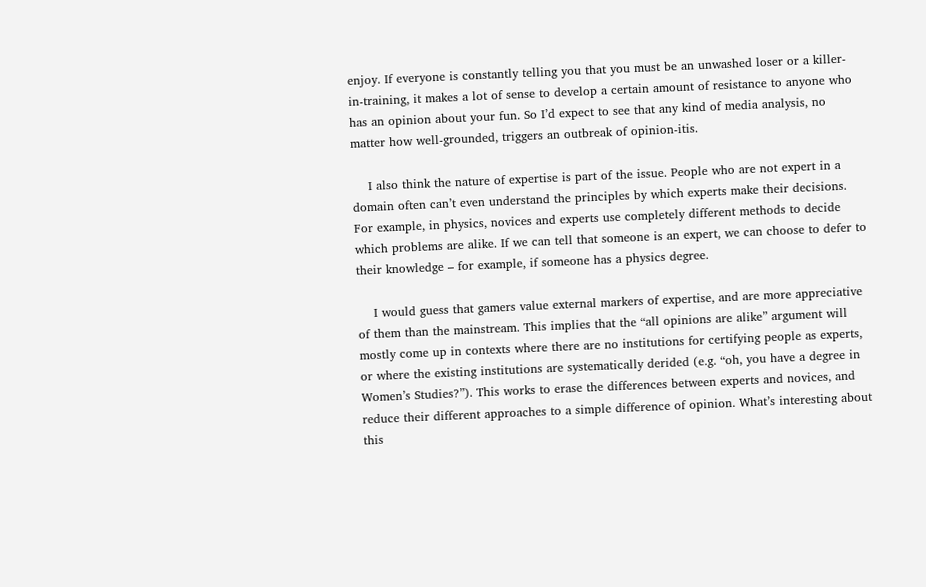enjoy. If everyone is constantly telling you that you must be an unwashed loser or a killer-in-training, it makes a lot of sense to develop a certain amount of resistance to anyone who has an opinion about your fun. So I’d expect to see that any kind of media analysis, no matter how well-grounded, triggers an outbreak of opinion-itis.

    I also think the nature of expertise is part of the issue. People who are not expert in a domain often can’t even understand the principles by which experts make their decisions. For example, in physics, novices and experts use completely different methods to decide which problems are alike. If we can tell that someone is an expert, we can choose to defer to their knowledge – for example, if someone has a physics degree.

    I would guess that gamers value external markers of expertise, and are more appreciative of them than the mainstream. This implies that the “all opinions are alike” argument will mostly come up in contexts where there are no institutions for certifying people as experts, or where the existing institutions are systematically derided (e.g. “oh, you have a degree in Women’s Studies?”). This works to erase the differences between experts and novices, and reduce their different approaches to a simple difference of opinion. What’s interesting about this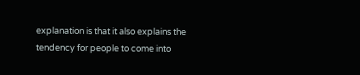explanation is that it also explains the tendency for people to come into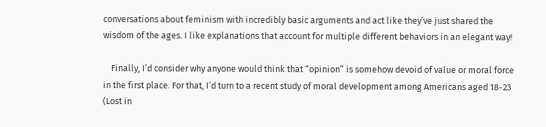conversations about feminism with incredibly basic arguments and act like they’ve just shared the wisdom of the ages. I like explanations that account for multiple different behaviors in an elegant way!

    Finally, I’d consider why anyone would think that “opinion” is somehow devoid of value or moral force in the first place. For that, I’d turn to a recent study of moral development among Americans aged 18-23 (Lost in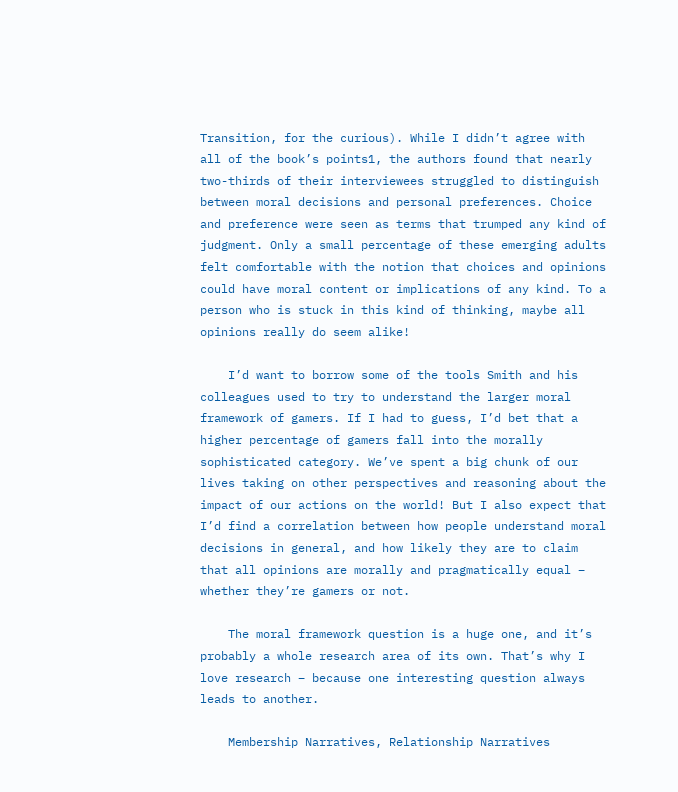Transition, for the curious). While I didn’t agree with all of the book’s points1, the authors found that nearly two-thirds of their interviewees struggled to distinguish between moral decisions and personal preferences. Choice and preference were seen as terms that trumped any kind of judgment. Only a small percentage of these emerging adults felt comfortable with the notion that choices and opinions could have moral content or implications of any kind. To a person who is stuck in this kind of thinking, maybe all opinions really do seem alike!

    I’d want to borrow some of the tools Smith and his colleagues used to try to understand the larger moral framework of gamers. If I had to guess, I’d bet that a higher percentage of gamers fall into the morally sophisticated category. We’ve spent a big chunk of our lives taking on other perspectives and reasoning about the impact of our actions on the world! But I also expect that I’d find a correlation between how people understand moral decisions in general, and how likely they are to claim that all opinions are morally and pragmatically equal – whether they’re gamers or not.

    The moral framework question is a huge one, and it’s probably a whole research area of its own. That’s why I love research – because one interesting question always leads to another.

    Membership Narratives, Relationship Narratives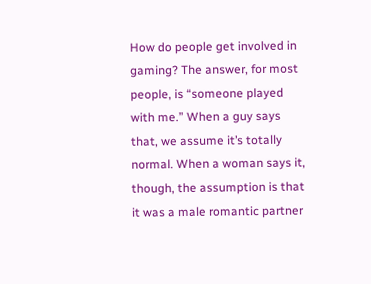How do people get involved in gaming? The answer, for most people, is “someone played with me.” When a guy says that, we assume it’s totally normal. When a woman says it, though, the assumption is that it was a male romantic partner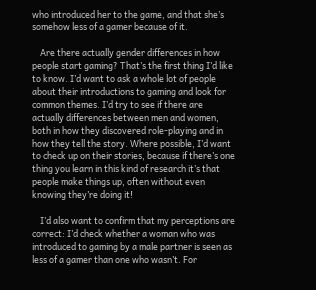who introduced her to the game, and that she’s somehow less of a gamer because of it.

    Are there actually gender differences in how people start gaming? That’s the first thing I’d like to know. I’d want to ask a whole lot of people about their introductions to gaming and look for common themes. I’d try to see if there are actually differences between men and women, both in how they discovered role-playing and in how they tell the story. Where possible, I’d want to check up on their stories, because if there’s one thing you learn in this kind of research it’s that people make things up, often without even knowing they’re doing it!

    I’d also want to confirm that my perceptions are correct: I’d check whether a woman who was introduced to gaming by a male partner is seen as less of a gamer than one who wasn’t. For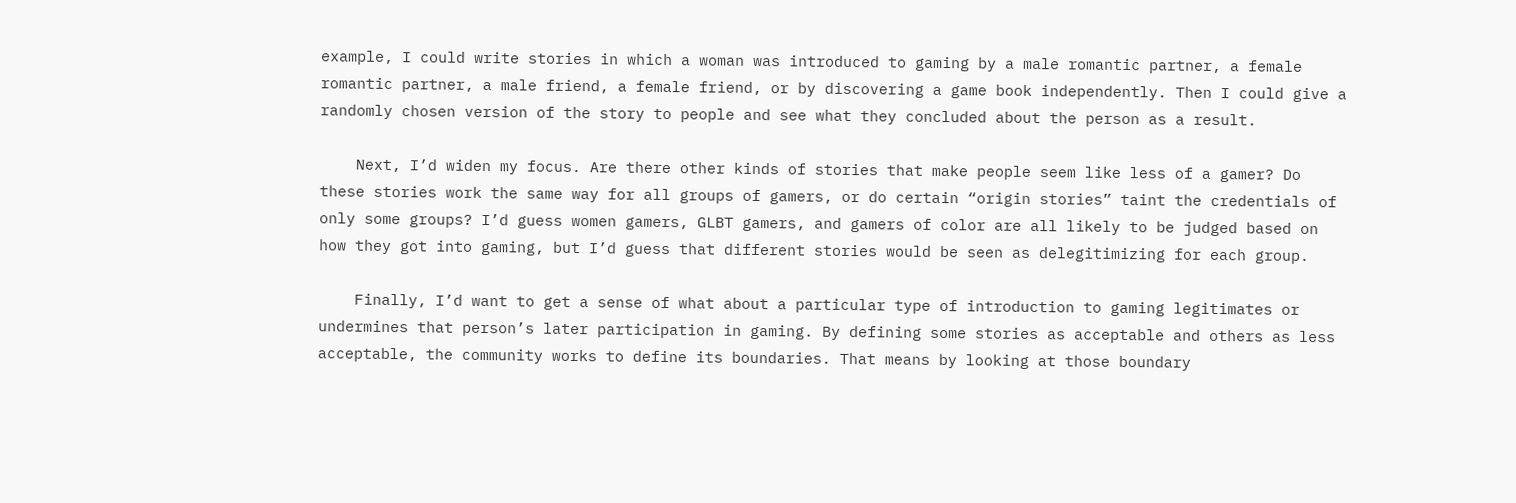example, I could write stories in which a woman was introduced to gaming by a male romantic partner, a female romantic partner, a male friend, a female friend, or by discovering a game book independently. Then I could give a randomly chosen version of the story to people and see what they concluded about the person as a result.

    Next, I’d widen my focus. Are there other kinds of stories that make people seem like less of a gamer? Do these stories work the same way for all groups of gamers, or do certain “origin stories” taint the credentials of only some groups? I’d guess women gamers, GLBT gamers, and gamers of color are all likely to be judged based on how they got into gaming, but I’d guess that different stories would be seen as delegitimizing for each group.

    Finally, I’d want to get a sense of what about a particular type of introduction to gaming legitimates or undermines that person’s later participation in gaming. By defining some stories as acceptable and others as less acceptable, the community works to define its boundaries. That means by looking at those boundary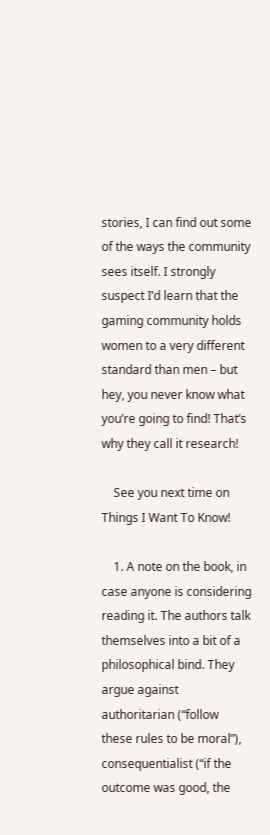stories, I can find out some of the ways the community sees itself. I strongly suspect I’d learn that the gaming community holds women to a very different standard than men – but hey, you never know what you’re going to find! That’s why they call it research!

    See you next time on Things I Want To Know!

    1. A note on the book, in case anyone is considering reading it. The authors talk themselves into a bit of a philosophical bind. They argue against authoritarian (“follow these rules to be moral”), consequentialist (“if the outcome was good, the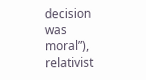decision was moral”), relativist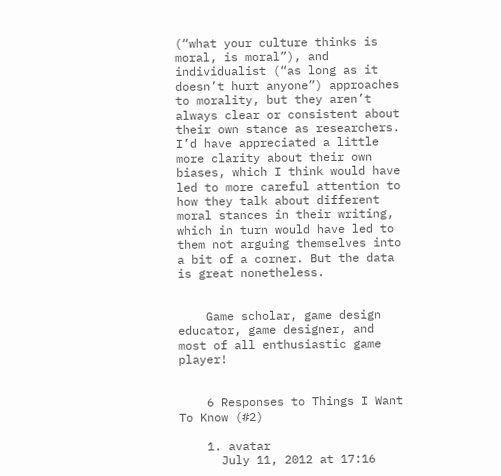(“what your culture thinks is moral, is moral”), and individualist (“as long as it doesn’t hurt anyone”) approaches to morality, but they aren’t always clear or consistent about their own stance as researchers. I’d have appreciated a little more clarity about their own biases, which I think would have led to more careful attention to how they talk about different moral stances in their writing, which in turn would have led to them not arguing themselves into a bit of a corner. But the data is great nonetheless.


    Game scholar, game design educator, game designer, and most of all enthusiastic game player!


    6 Responses to Things I Want To Know (#2)

    1. avatar
      July 11, 2012 at 17:16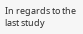In regards to the last study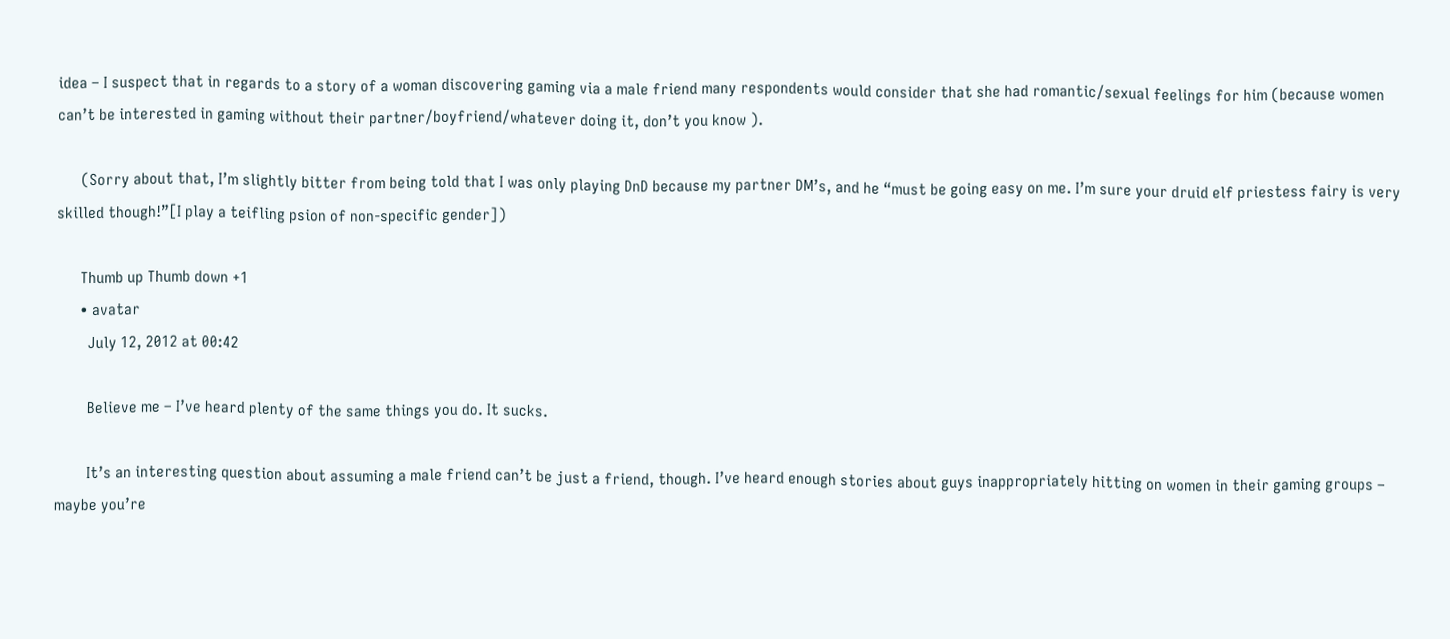idea – I suspect that in regards to a story of a woman discovering gaming via a male friend many respondents would consider that she had romantic/sexual feelings for him (because women can’t be interested in gaming without their partner/boyfriend/whatever doing it, don’t you know ).

      (Sorry about that, I’m slightly bitter from being told that I was only playing DnD because my partner DM’s, and he “must be going easy on me. I’m sure your druid elf priestess fairy is very skilled though!”[I play a teifling psion of non-specific gender])

      Thumb up Thumb down +1
      • avatar
        July 12, 2012 at 00:42

        Believe me – I’ve heard plenty of the same things you do. It sucks.

        It’s an interesting question about assuming a male friend can’t be just a friend, though. I’ve heard enough stories about guys inappropriately hitting on women in their gaming groups – maybe you’re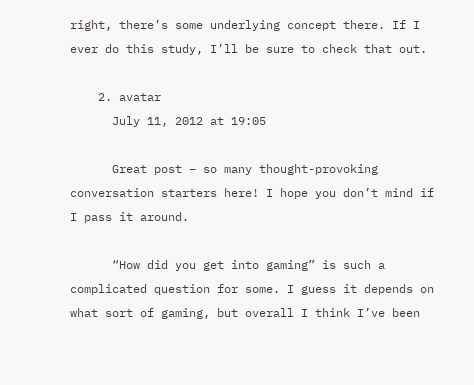right, there’s some underlying concept there. If I ever do this study, I’ll be sure to check that out.

    2. avatar
      July 11, 2012 at 19:05

      Great post – so many thought-provoking conversation starters here! I hope you don’t mind if I pass it around.

      “How did you get into gaming” is such a complicated question for some. I guess it depends on what sort of gaming, but overall I think I’ve been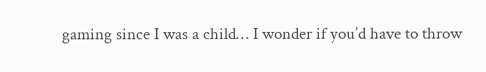gaming since I was a child… I wonder if you’d have to throw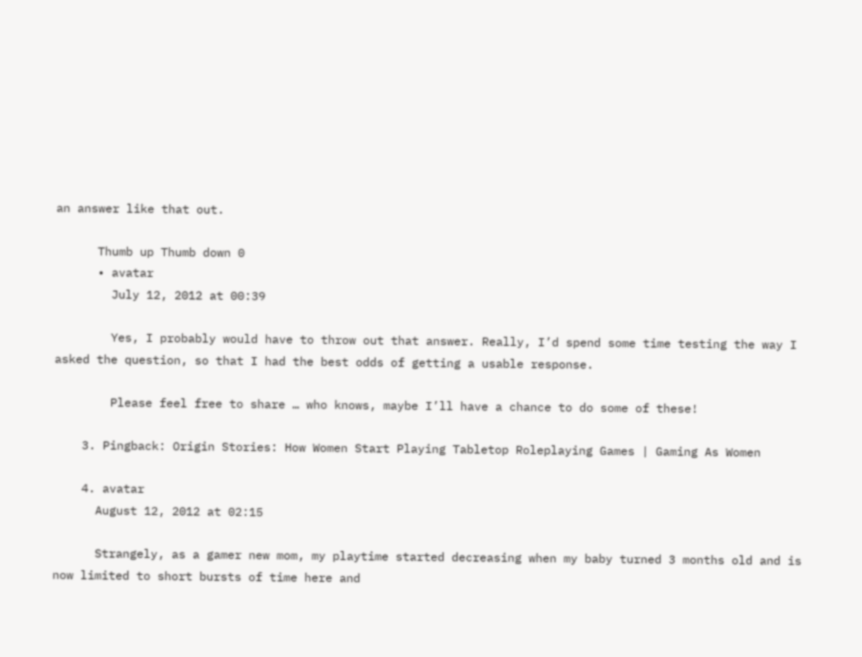an answer like that out.

      Thumb up Thumb down 0
      • avatar
        July 12, 2012 at 00:39

        Yes, I probably would have to throw out that answer. Really, I’d spend some time testing the way I asked the question, so that I had the best odds of getting a usable response.

        Please feel free to share … who knows, maybe I’ll have a chance to do some of these!

    3. Pingback: Origin Stories: How Women Start Playing Tabletop Roleplaying Games | Gaming As Women

    4. avatar
      August 12, 2012 at 02:15

      Strangely, as a gamer new mom, my playtime started decreasing when my baby turned 3 months old and is now limited to short bursts of time here and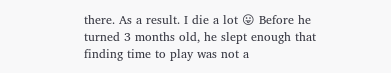there. As a result. I die a lot 😛 Before he turned 3 months old, he slept enough that finding time to play was not a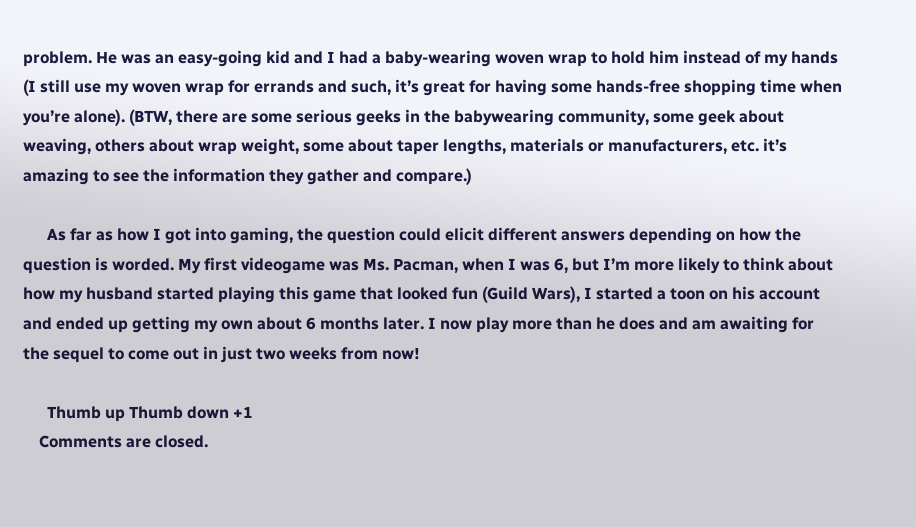problem. He was an easy-going kid and I had a baby-wearing woven wrap to hold him instead of my hands (I still use my woven wrap for errands and such, it’s great for having some hands-free shopping time when you’re alone). (BTW, there are some serious geeks in the babywearing community, some geek about weaving, others about wrap weight, some about taper lengths, materials or manufacturers, etc. it’s amazing to see the information they gather and compare.)

      As far as how I got into gaming, the question could elicit different answers depending on how the question is worded. My first videogame was Ms. Pacman, when I was 6, but I’m more likely to think about how my husband started playing this game that looked fun (Guild Wars), I started a toon on his account and ended up getting my own about 6 months later. I now play more than he does and am awaiting for the sequel to come out in just two weeks from now!

      Thumb up Thumb down +1
    Comments are closed.